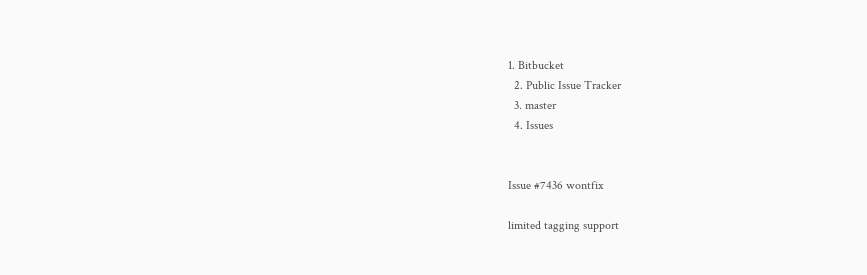1. Bitbucket
  2. Public Issue Tracker
  3. master
  4. Issues


Issue #7436 wontfix

limited tagging support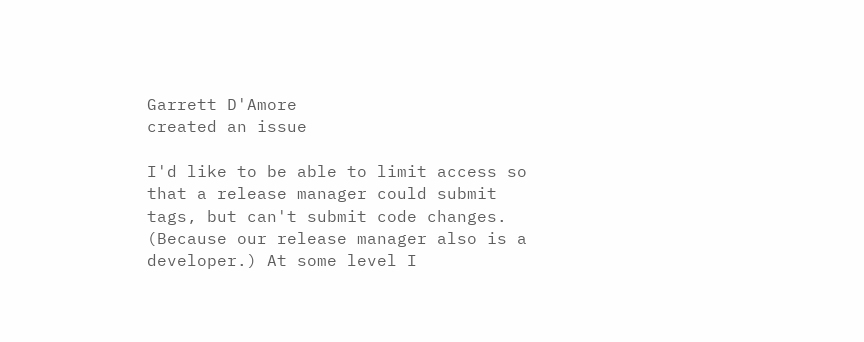Garrett D'Amore
created an issue

I'd like to be able to limit access so that a release manager could submit tags, but can't submit code changes. (Because our release manager also is a developer.) At some level I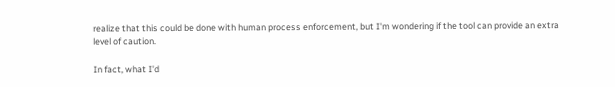realize that this could be done with human process enforcement, but I'm wondering if the tool can provide an extra level of caution.

In fact, what I'd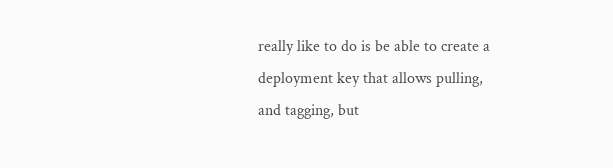really like to do is be able to create a deployment key that allows pulling, and tagging, but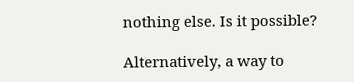nothing else. Is it possible?

Alternatively, a way to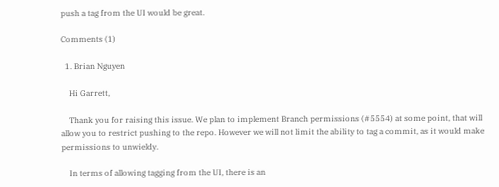push a tag from the UI would be great.

Comments (1)

  1. Brian Nguyen

    Hi Garrett,

    Thank you for raising this issue. We plan to implement Branch permissions (#5554) at some point, that will allow you to restrict pushing to the repo. However we will not limit the ability to tag a commit, as it would make permissions to unwieldy.

    In terms of allowing tagging from the UI, there is an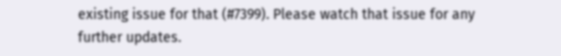existing issue for that (#7399). Please watch that issue for any further updates.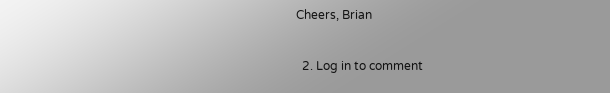Cheers, Brian

  2. Log in to comment